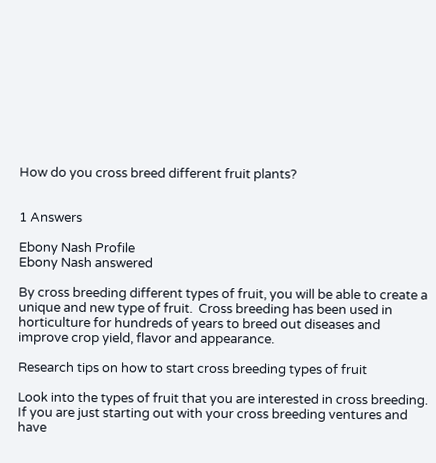How do you cross breed different fruit plants?


1 Answers

Ebony Nash Profile
Ebony Nash answered

By cross breeding different types of fruit, you will be able to create a unique and new type of fruit.  Cross breeding has been used in horticulture for hundreds of years to breed out diseases and improve crop yield, flavor and appearance.

Research tips on how to start cross breeding types of fruit

Look into the types of fruit that you are interested in cross breeding. If you are just starting out with your cross breeding ventures and have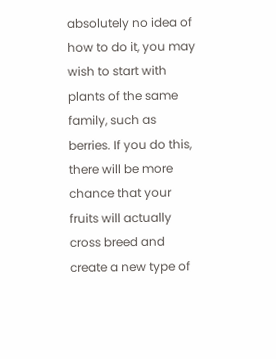absolutely no idea of how to do it, you may wish to start with plants of the same family, such as berries. If you do this, there will be more chance that your fruits will actually cross breed and create a new type of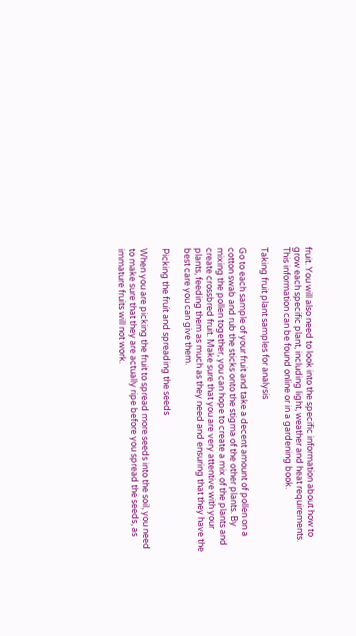fruit. You will also need to look into the specific information about how to grow each specific plant, including light, weather and heat requirements. This information can be found online or in a gardening book.

Taking fruit plant samples for analysis

Go to each sample of your fruit and take a decent amount of pollen on a cotton swab and rub the sticks onto the stigma of the other plants. By mixing the pollen together, you can hope to create a mix of the plants and create crossbred fruit. Make sure that you are very attentive with your plants, feeding them as much as they need and ensuring that they have the best care you can give them.

Picking the fruit and spreading the seeds

When you are picking the fruit to spread more seeds into the soil, you need to make sure that they are actually ripe before you spread the seeds, as immature fruits will not work.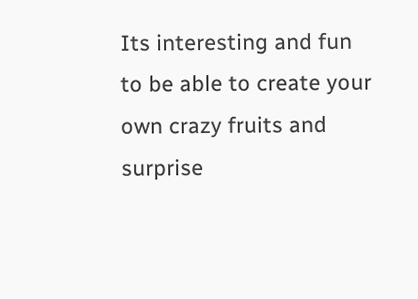Its interesting and fun to be able to create your own crazy fruits and surprise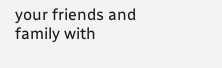your friends and family with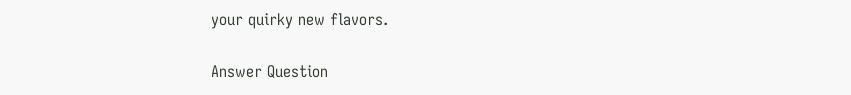your quirky new flavors.

Answer Question